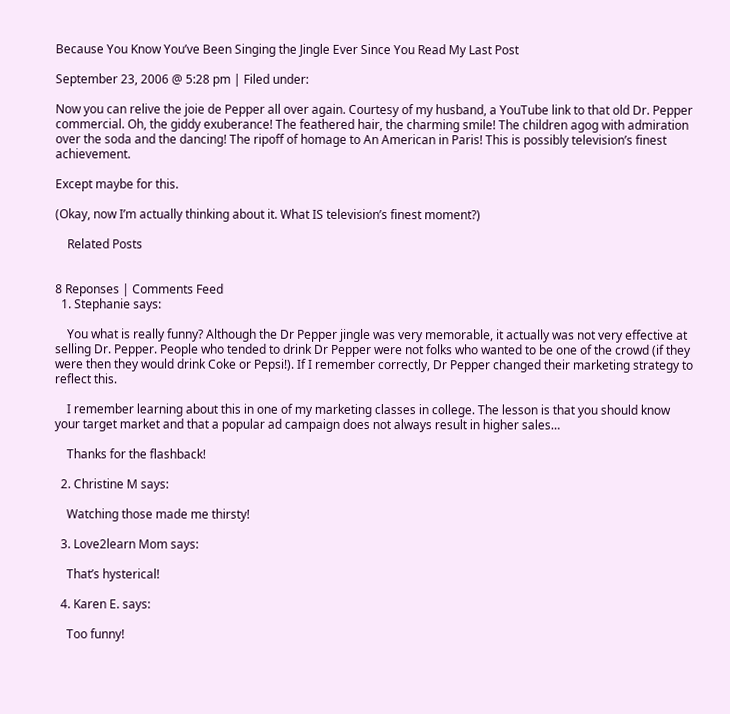Because You Know You’ve Been Singing the Jingle Ever Since You Read My Last Post

September 23, 2006 @ 5:28 pm | Filed under:

Now you can relive the joie de Pepper all over again. Courtesy of my husband, a YouTube link to that old Dr. Pepper commercial. Oh, the giddy exuberance! The feathered hair, the charming smile! The children agog with admiration over the soda and the dancing! The ripoff of homage to An American in Paris! This is possibly television’s finest achievement.

Except maybe for this.

(Okay, now I’m actually thinking about it. What IS television’s finest moment?)

    Related Posts


8 Reponses | Comments Feed
  1. Stephanie says:

    You what is really funny? Although the Dr Pepper jingle was very memorable, it actually was not very effective at selling Dr. Pepper. People who tended to drink Dr Pepper were not folks who wanted to be one of the crowd (if they were then they would drink Coke or Pepsi!). If I remember correctly, Dr Pepper changed their marketing strategy to reflect this.

    I remember learning about this in one of my marketing classes in college. The lesson is that you should know your target market and that a popular ad campaign does not always result in higher sales…

    Thanks for the flashback!

  2. Christine M says:

    Watching those made me thirsty!

  3. Love2learn Mom says:

    That’s hysterical!

  4. Karen E. says:

    Too funny!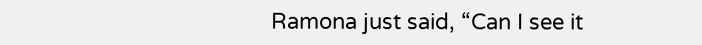Ramona just said, “Can I see it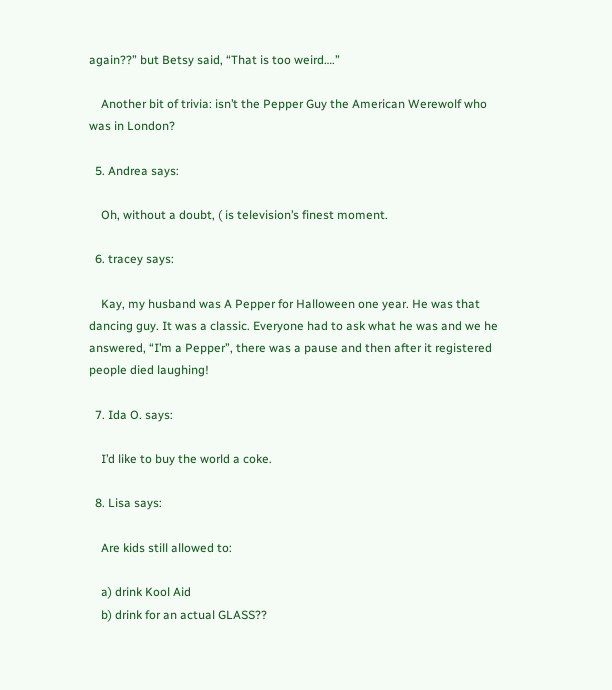again??” but Betsy said, “That is too weird….”

    Another bit of trivia: isn’t the Pepper Guy the American Werewolf who was in London?

  5. Andrea says:

    Oh, without a doubt, ( is television’s finest moment.

  6. tracey says:

    Kay, my husband was A Pepper for Halloween one year. He was that dancing guy. It was a classic. Everyone had to ask what he was and we he answered, “I’m a Pepper”, there was a pause and then after it registered people died laughing!

  7. Ida O. says:

    I’d like to buy the world a coke.

  8. Lisa says:

    Are kids still allowed to:

    a) drink Kool Aid
    b) drink for an actual GLASS??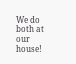We do both at our house!